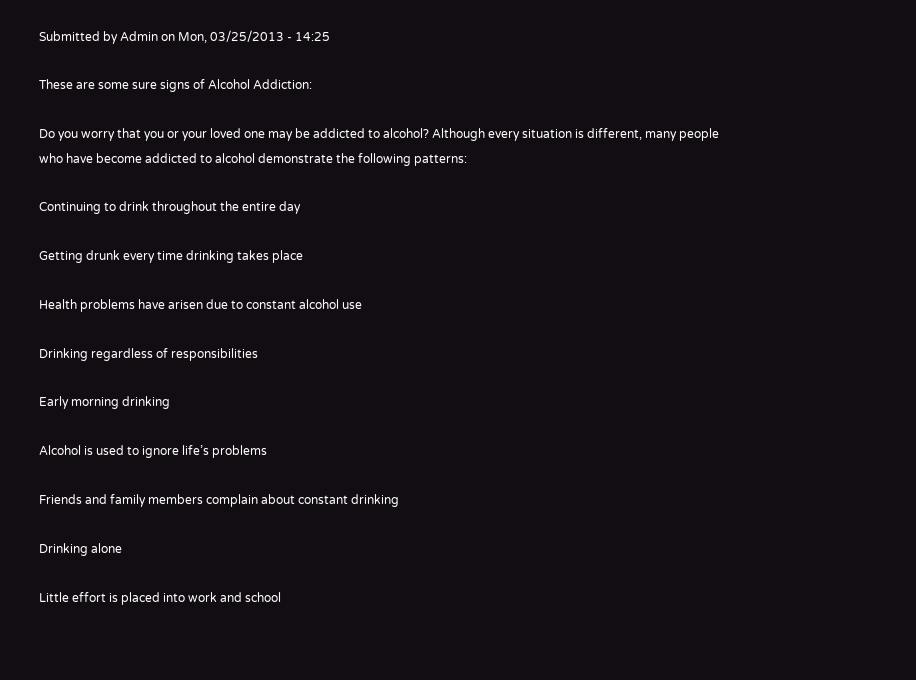Submitted by Admin on Mon, 03/25/2013 - 14:25

These are some sure signs of Alcohol Addiction:

Do you worry that you or your loved one may be addicted to alcohol? Although every situation is different, many people who have become addicted to alcohol demonstrate the following patterns:

Continuing to drink throughout the entire day

Getting drunk every time drinking takes place

Health problems have arisen due to constant alcohol use

Drinking regardless of responsibilities

Early morning drinking

Alcohol is used to ignore life’s problems

Friends and family members complain about constant drinking

Drinking alone

Little effort is placed into work and school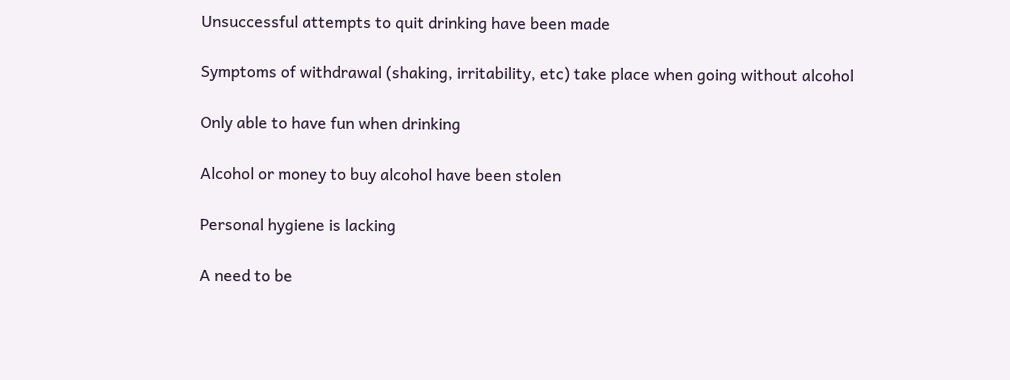Unsuccessful attempts to quit drinking have been made

Symptoms of withdrawal (shaking, irritability, etc) take place when going without alcohol

Only able to have fun when drinking

Alcohol or money to buy alcohol have been stolen

Personal hygiene is lacking

A need to be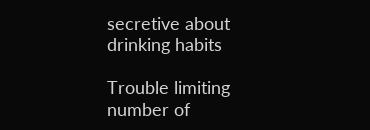secretive about drinking habits

Trouble limiting number of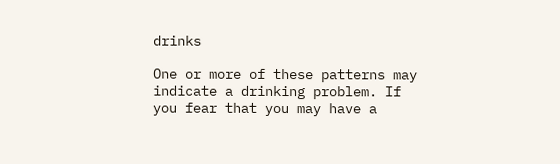drinks

One or more of these patterns may indicate a drinking problem. If you fear that you may have a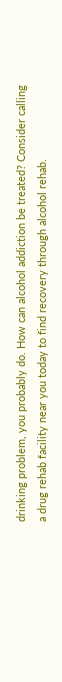drinking problem, you probably do. How can alcohol addiction be treated? Consider calling a drug rehab facility near you today to find recovery through alcohol rehab.